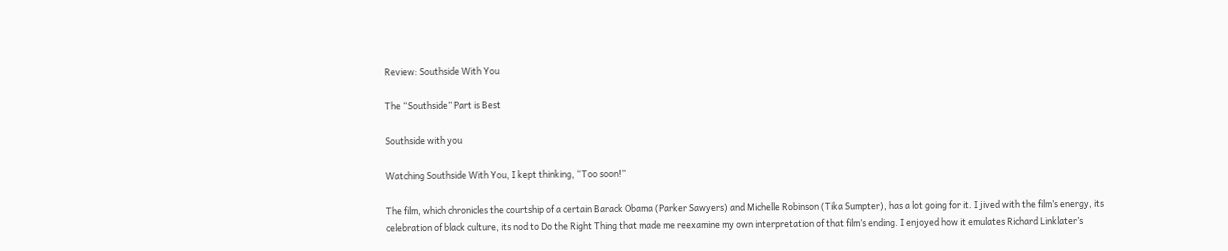Review: Southside With You

The “Southside” Part is Best

Southside with you

Watching Southside With You, I kept thinking, “Too soon!”

The film, which chronicles the courtship of a certain Barack Obama (Parker Sawyers) and Michelle Robinson (Tika Sumpter), has a lot going for it. I jived with the film’s energy, its celebration of black culture, its nod to Do the Right Thing that made me reexamine my own interpretation of that film’s ending. I enjoyed how it emulates Richard Linklater’s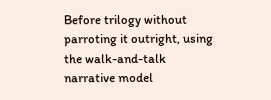Before trilogy without parroting it outright, using the walk-and-talk narrative model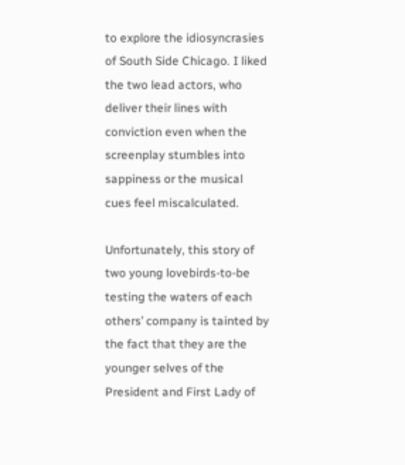to explore the idiosyncrasies of South Side Chicago. I liked the two lead actors, who deliver their lines with conviction even when the screenplay stumbles into sappiness or the musical cues feel miscalculated.

Unfortunately, this story of two young lovebirds-to-be testing the waters of each others’ company is tainted by the fact that they are the younger selves of the President and First Lady of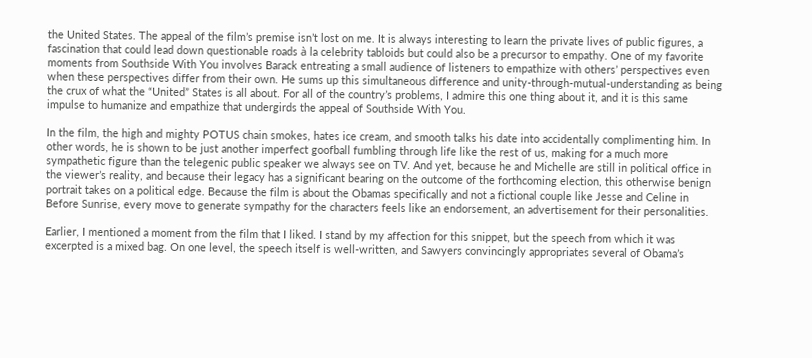the United States. The appeal of the film’s premise isn’t lost on me. It is always interesting to learn the private lives of public figures, a fascination that could lead down questionable roads à la celebrity tabloids but could also be a precursor to empathy. One of my favorite moments from Southside With You involves Barack entreating a small audience of listeners to empathize with others’ perspectives even when these perspectives differ from their own. He sums up this simultaneous difference and unity-through-mutual-understanding as being the crux of what the “United” States is all about. For all of the country’s problems, I admire this one thing about it, and it is this same impulse to humanize and empathize that undergirds the appeal of Southside With You.

In the film, the high and mighty POTUS chain smokes, hates ice cream, and smooth talks his date into accidentally complimenting him. In other words, he is shown to be just another imperfect goofball fumbling through life like the rest of us, making for a much more sympathetic figure than the telegenic public speaker we always see on TV. And yet, because he and Michelle are still in political office in the viewer’s reality, and because their legacy has a significant bearing on the outcome of the forthcoming election, this otherwise benign portrait takes on a political edge. Because the film is about the Obamas specifically and not a fictional couple like Jesse and Celine in Before Sunrise, every move to generate sympathy for the characters feels like an endorsement, an advertisement for their personalities.

Earlier, I mentioned a moment from the film that I liked. I stand by my affection for this snippet, but the speech from which it was excerpted is a mixed bag. On one level, the speech itself is well-written, and Sawyers convincingly appropriates several of Obama’s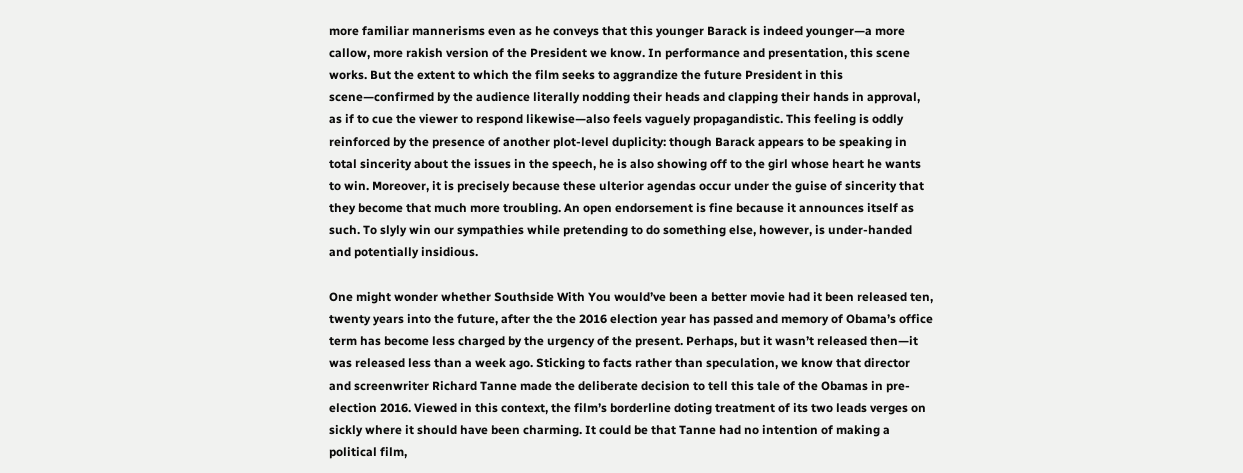more familiar mannerisms even as he conveys that this younger Barack is indeed younger—a more callow, more rakish version of the President we know. In performance and presentation, this scene works. But the extent to which the film seeks to aggrandize the future President in this scene—confirmed by the audience literally nodding their heads and clapping their hands in approval, as if to cue the viewer to respond likewise—also feels vaguely propagandistic. This feeling is oddly reinforced by the presence of another plot-level duplicity: though Barack appears to be speaking in total sincerity about the issues in the speech, he is also showing off to the girl whose heart he wants to win. Moreover, it is precisely because these ulterior agendas occur under the guise of sincerity that they become that much more troubling. An open endorsement is fine because it announces itself as such. To slyly win our sympathies while pretending to do something else, however, is under-handed and potentially insidious.

One might wonder whether Southside With You would’ve been a better movie had it been released ten, twenty years into the future, after the the 2016 election year has passed and memory of Obama’s office term has become less charged by the urgency of the present. Perhaps, but it wasn’t released then—it was released less than a week ago. Sticking to facts rather than speculation, we know that director and screenwriter Richard Tanne made the deliberate decision to tell this tale of the Obamas in pre-election 2016. Viewed in this context, the film’s borderline doting treatment of its two leads verges on sickly where it should have been charming. It could be that Tanne had no intention of making a political film,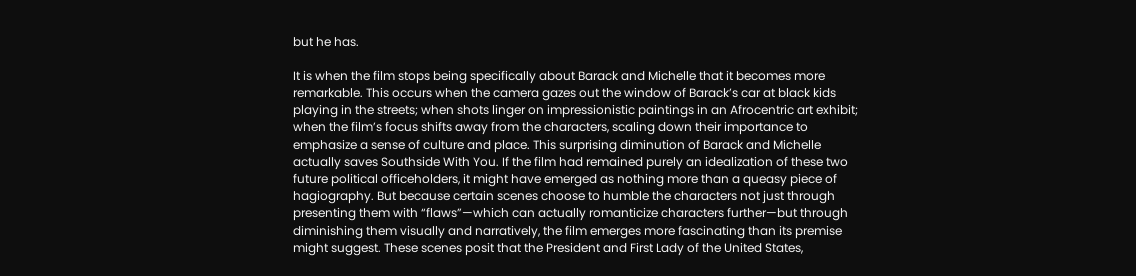but he has.

It is when the film stops being specifically about Barack and Michelle that it becomes more remarkable. This occurs when the camera gazes out the window of Barack’s car at black kids playing in the streets; when shots linger on impressionistic paintings in an Afrocentric art exhibit; when the film’s focus shifts away from the characters, scaling down their importance to emphasize a sense of culture and place. This surprising diminution of Barack and Michelle actually saves Southside With You. If the film had remained purely an idealization of these two future political officeholders, it might have emerged as nothing more than a queasy piece of hagiography. But because certain scenes choose to humble the characters not just through presenting them with “flaws”—which can actually romanticize characters further—but through diminishing them visually and narratively, the film emerges more fascinating than its premise might suggest. These scenes posit that the President and First Lady of the United States,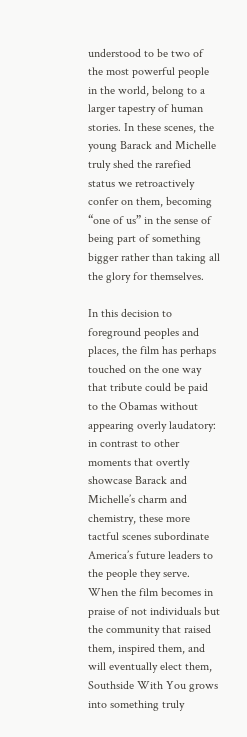understood to be two of the most powerful people in the world, belong to a larger tapestry of human stories. In these scenes, the young Barack and Michelle truly shed the rarefied status we retroactively confer on them, becoming “one of us” in the sense of being part of something bigger rather than taking all the glory for themselves.

In this decision to foreground peoples and places, the film has perhaps touched on the one way that tribute could be paid to the Obamas without appearing overly laudatory: in contrast to other moments that overtly showcase Barack and Michelle’s charm and chemistry, these more tactful scenes subordinate America’s future leaders to the people they serve. When the film becomes in praise of not individuals but the community that raised them, inspired them, and will eventually elect them, Southside With You grows into something truly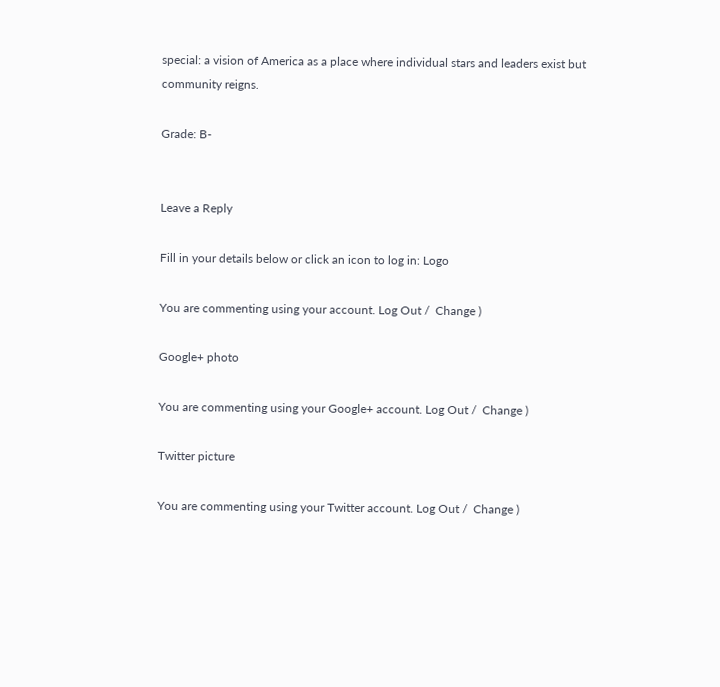special: a vision of America as a place where individual stars and leaders exist but community reigns.

Grade: B-


Leave a Reply

Fill in your details below or click an icon to log in: Logo

You are commenting using your account. Log Out /  Change )

Google+ photo

You are commenting using your Google+ account. Log Out /  Change )

Twitter picture

You are commenting using your Twitter account. Log Out /  Change )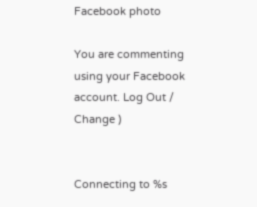Facebook photo

You are commenting using your Facebook account. Log Out /  Change )


Connecting to %s